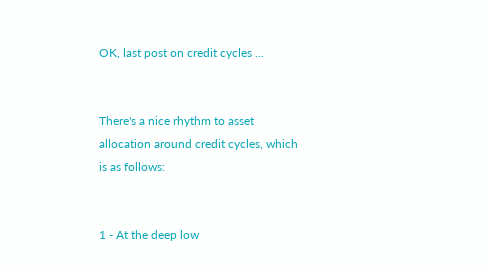OK, last post on credit cycles ...


There's a nice rhythm to asset allocation around credit cycles, which is as follows:


1 - At the deep low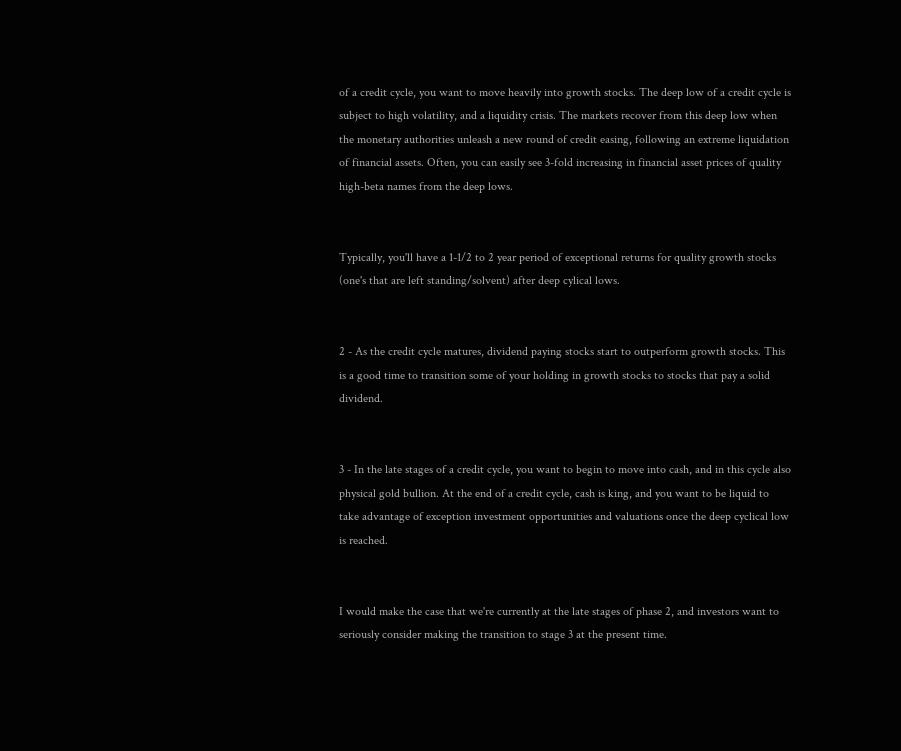of a credit cycle, you want to move heavily into growth stocks. The deep low of a credit cycle is subject to high volatility, and a liquidity crisis. The markets recover from this deep low when the monetary authorities unleash a new round of credit easing, following an extreme liquidation of financial assets. Often, you can easily see 3-fold increasing in financial asset prices of quality high-beta names from the deep lows.


Typically, you'll have a 1-1/2 to 2 year period of exceptional returns for quality growth stocks (one's that are left standing/solvent) after deep cylical lows.


2 - As the credit cycle matures, dividend paying stocks start to outperform growth stocks. This is a good time to transition some of your holding in growth stocks to stocks that pay a solid dividend.


3 - In the late stages of a credit cycle, you want to begin to move into cash, and in this cycle also physical gold bullion. At the end of a credit cycle, cash is king, and you want to be liquid to take advantage of exception investment opportunities and valuations once the deep cyclical low is reached.


I would make the case that we're currently at the late stages of phase 2, and investors want to seriously consider making the transition to stage 3 at the present time.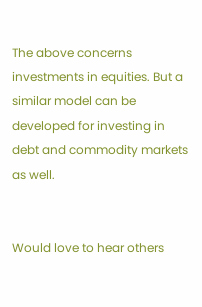The above concerns investments in equities. But a similar model can be developed for investing in debt and commodity markets as well.


Would love to hear others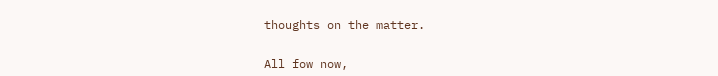thoughts on the matter.


All fow now,